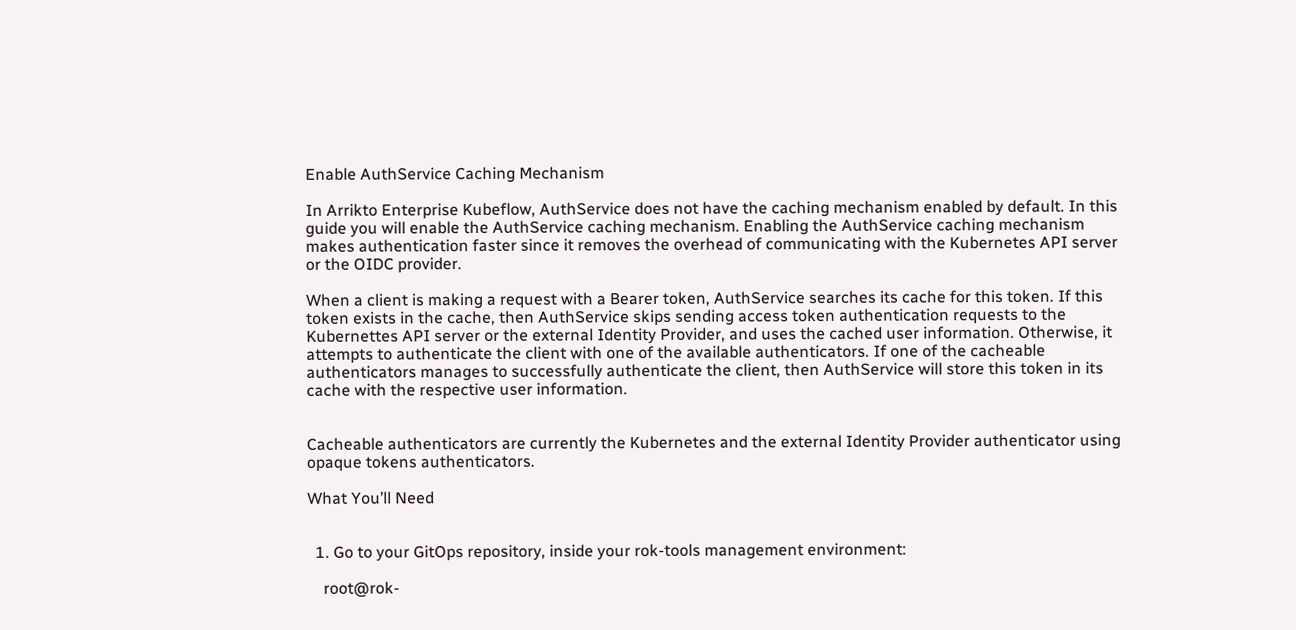Enable AuthService Caching Mechanism

In Arrikto Enterprise Kubeflow, AuthService does not have the caching mechanism enabled by default. In this guide you will enable the AuthService caching mechanism. Enabling the AuthService caching mechanism makes authentication faster since it removes the overhead of communicating with the Kubernetes API server or the OIDC provider.

When a client is making a request with a Bearer token, AuthService searches its cache for this token. If this token exists in the cache, then AuthService skips sending access token authentication requests to the Kubernettes API server or the external Identity Provider, and uses the cached user information. Otherwise, it attempts to authenticate the client with one of the available authenticators. If one of the cacheable authenticators manages to successfully authenticate the client, then AuthService will store this token in its cache with the respective user information.


Cacheable authenticators are currently the Kubernetes and the external Identity Provider authenticator using opaque tokens authenticators.

What You’ll Need


  1. Go to your GitOps repository, inside your rok-tools management environment:

    root@rok-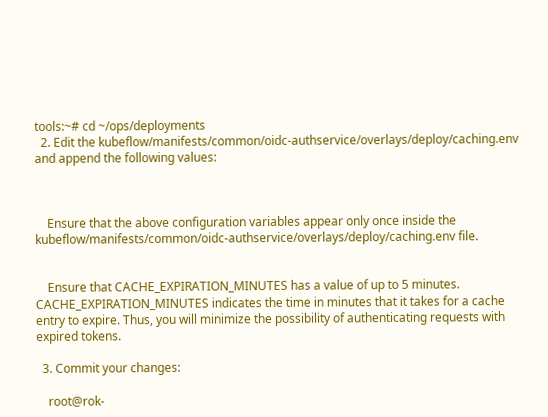tools:~# cd ~/ops/deployments
  2. Edit the kubeflow/manifests/common/oidc-authservice/overlays/deploy/caching.env and append the following values:



    Ensure that the above configuration variables appear only once inside the kubeflow/manifests/common/oidc-authservice/overlays/deploy/caching.env file.


    Ensure that CACHE_EXPIRATION_MINUTES has a value of up to 5 minutes. CACHE_EXPIRATION_MINUTES indicates the time in minutes that it takes for a cache entry to expire. Thus, you will minimize the possibility of authenticating requests with expired tokens.

  3. Commit your changes:

    root@rok-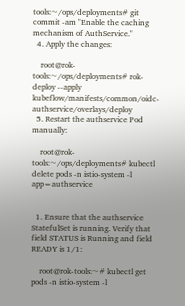tools:~/ops/deployments# git commit -am "Enable the caching mechanism of AuthService."
  4. Apply the changes:

    root@rok-tools:~/ops/deployments# rok-deploy --apply kubeflow/manifests/common/oidc-authservice/overlays/deploy
  5. Restart the authservice Pod manually:

    root@rok-tools:~/ops/deployments# kubectl delete pods -n istio-system -l app=authservice


  1. Ensure that the authservice StatefulSet is running. Verify that field STATUS is Running and field READY is 1/1:

    root@rok-tools:~# kubectl get pods -n istio-system -l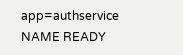app=authservice NAME READY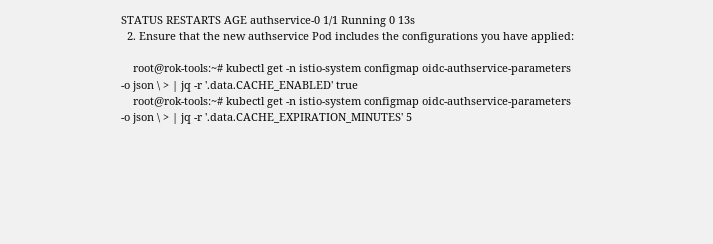STATUS RESTARTS AGE authservice-0 1/1 Running 0 13s
  2. Ensure that the new authservice Pod includes the configurations you have applied:

    root@rok-tools:~# kubectl get -n istio-system configmap oidc-authservice-parameters -o json \ > | jq -r '.data.CACHE_ENABLED' true
    root@rok-tools:~# kubectl get -n istio-system configmap oidc-authservice-parameters -o json \ > | jq -r '.data.CACHE_EXPIRATION_MINUTES' 5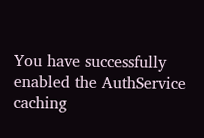You have successfully enabled the AuthService caching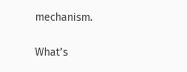mechanism.

What’s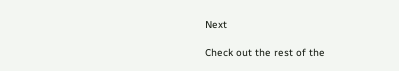Next

Check out the rest of the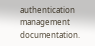authentication management documentation.